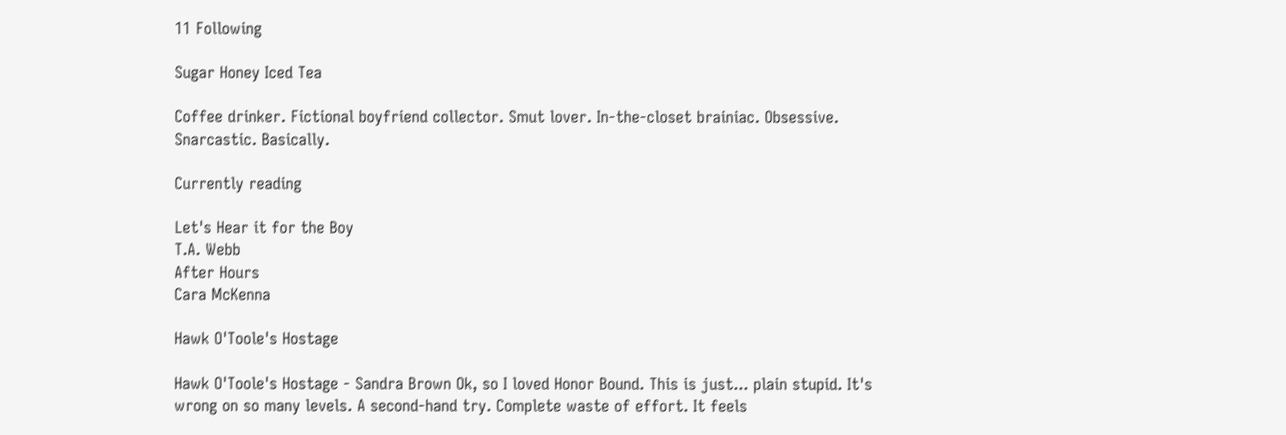11 Following

Sugar Honey Iced Tea

Coffee drinker. Fictional boyfriend collector. Smut lover. In-the-closet brainiac. Obsessive. Snarcastic. Basically.

Currently reading

Let's Hear it for the Boy
T.A. Webb
After Hours
Cara McKenna

Hawk O'Toole's Hostage

Hawk O'Toole's Hostage - Sandra Brown Ok, so I loved Honor Bound. This is just... plain stupid. It's wrong on so many levels. A second-hand try. Complete waste of effort. It feels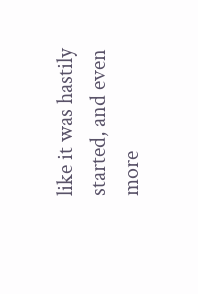like it was hastily started, and even more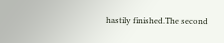hastily finished.The second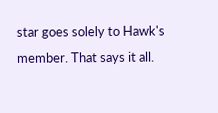star goes solely to Hawk's member. That says it all.